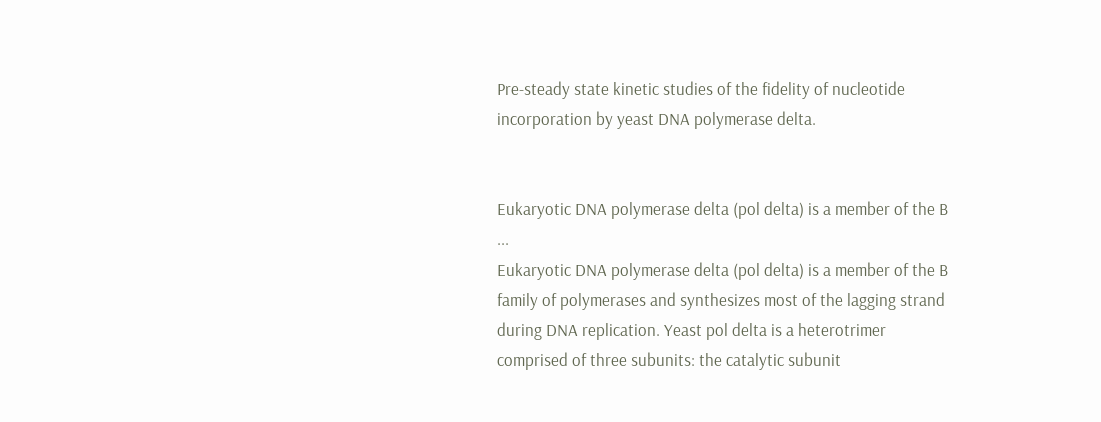Pre-steady state kinetic studies of the fidelity of nucleotide incorporation by yeast DNA polymerase delta.


Eukaryotic DNA polymerase delta (pol delta) is a member of the B ...
Eukaryotic DNA polymerase delta (pol delta) is a member of the B family of polymerases and synthesizes most of the lagging strand during DNA replication. Yeast pol delta is a heterotrimer comprised of three subunits: the catalytic subunit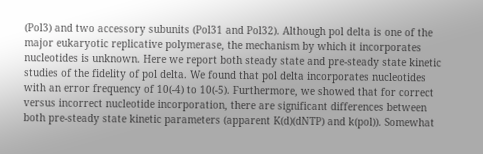(Pol3) and two accessory subunits (Pol31 and Pol32). Although pol delta is one of the major eukaryotic replicative polymerase, the mechanism by which it incorporates nucleotides is unknown. Here we report both steady state and pre-steady state kinetic studies of the fidelity of pol delta. We found that pol delta incorporates nucleotides with an error frequency of 10(-4) to 10(-5). Furthermore, we showed that for correct versus incorrect nucleotide incorporation, there are significant differences between both pre-steady state kinetic parameters (apparent K(d)(dNTP) and k(pol)). Somewhat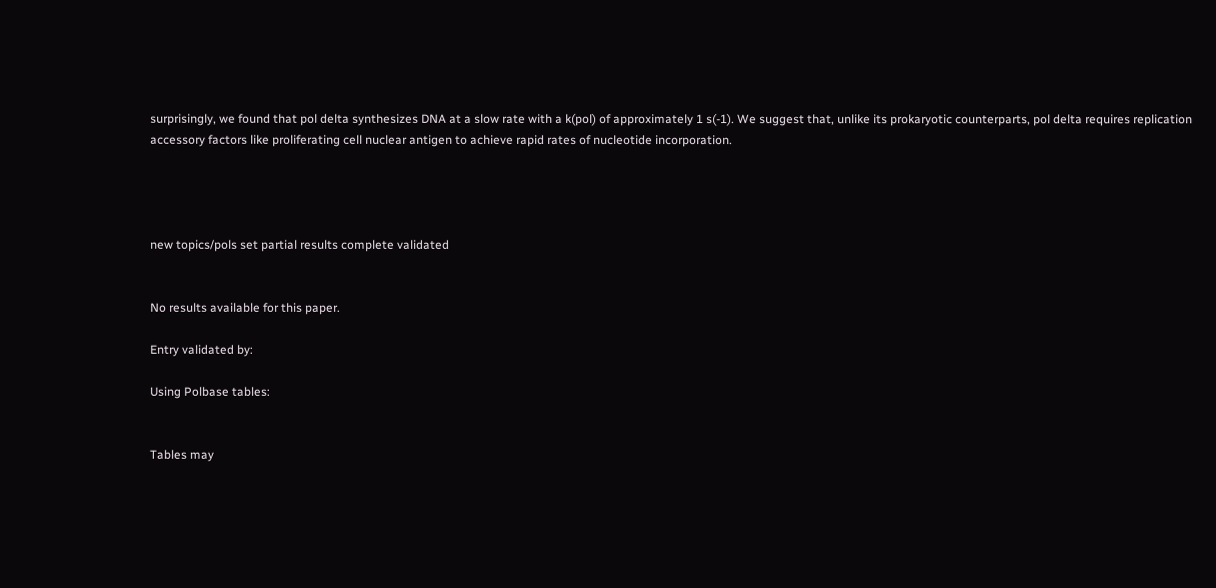surprisingly, we found that pol delta synthesizes DNA at a slow rate with a k(pol) of approximately 1 s(-1). We suggest that, unlike its prokaryotic counterparts, pol delta requires replication accessory factors like proliferating cell nuclear antigen to achieve rapid rates of nucleotide incorporation.




new topics/pols set partial results complete validated


No results available for this paper.

Entry validated by:

Using Polbase tables:


Tables may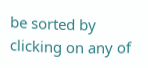be sorted by clicking on any of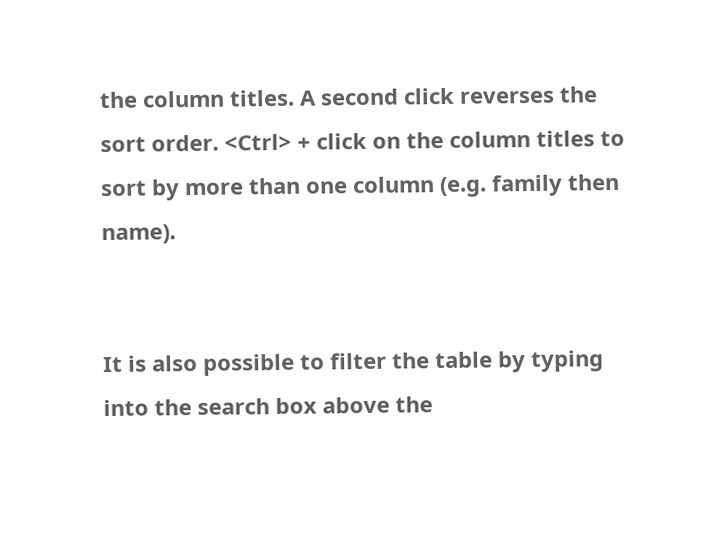the column titles. A second click reverses the sort order. <Ctrl> + click on the column titles to sort by more than one column (e.g. family then name).


It is also possible to filter the table by typing into the search box above the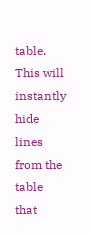table. This will instantly hide lines from the table that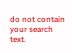do not contain your search text.